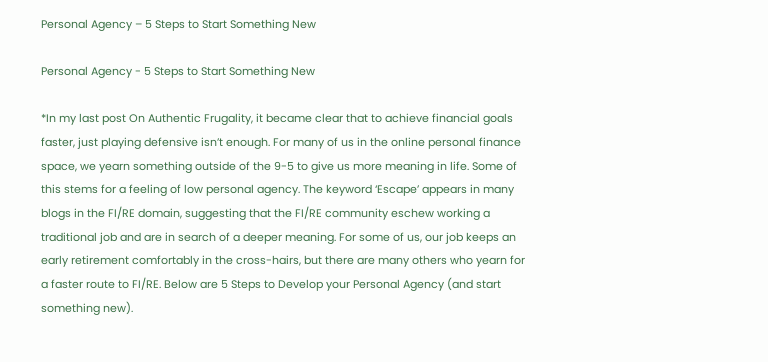Personal Agency – 5 Steps to Start Something New

Personal Agency - 5 Steps to Start Something New

*In my last post On Authentic Frugality, it became clear that to achieve financial goals faster, just playing defensive isn’t enough. For many of us in the online personal finance space, we yearn something outside of the 9-5 to give us more meaning in life. Some of this stems for a feeling of low personal agency. The keyword ‘Escape’ appears in many blogs in the FI/RE domain, suggesting that the FI/RE community eschew working a traditional job and are in search of a deeper meaning. For some of us, our job keeps an early retirement comfortably in the cross-hairs, but there are many others who yearn for a faster route to FI/RE. Below are 5 Steps to Develop your Personal Agency (and start something new).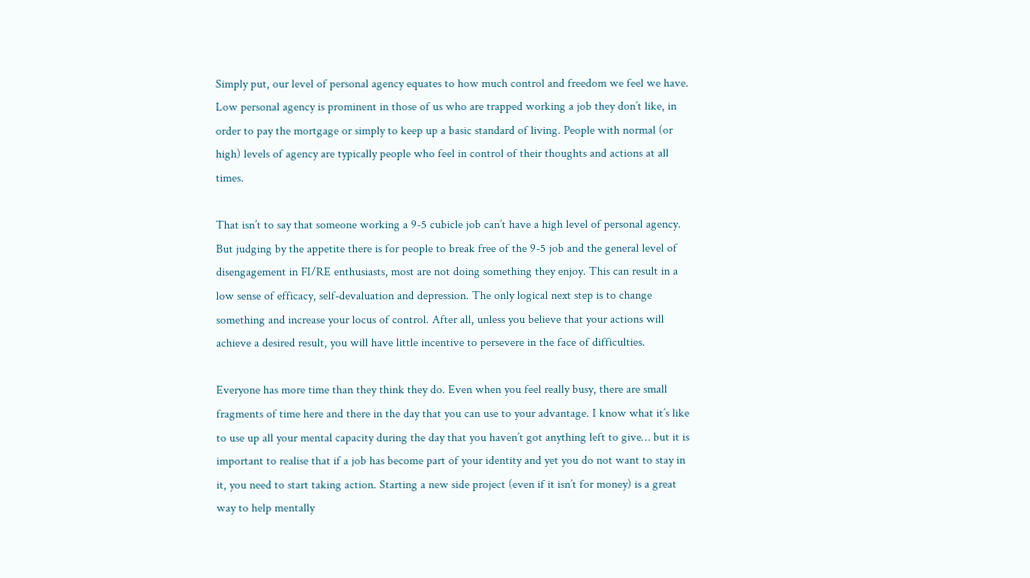Simply put, our level of personal agency equates to how much control and freedom we feel we have. Low personal agency is prominent in those of us who are trapped working a job they don’t like, in order to pay the mortgage or simply to keep up a basic standard of living. People with normal (or high) levels of agency are typically people who feel in control of their thoughts and actions at all times.

That isn’t to say that someone working a 9-5 cubicle job can’t have a high level of personal agency. But judging by the appetite there is for people to break free of the 9-5 job and the general level of disengagement in FI/RE enthusiasts, most are not doing something they enjoy. This can result in a low sense of efficacy, self-devaluation and depression. The only logical next step is to change something and increase your locus of control. After all, unless you believe that your actions will achieve a desired result, you will have little incentive to persevere in the face of difficulties.

Everyone has more time than they think they do. Even when you feel really busy, there are small fragments of time here and there in the day that you can use to your advantage. I know what it’s like to use up all your mental capacity during the day that you haven’t got anything left to give… but it is important to realise that if a job has become part of your identity and yet you do not want to stay in it, you need to start taking action. Starting a new side project (even if it isn’t for money) is a great way to help mentally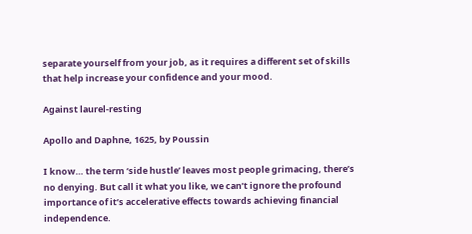separate yourself from your job, as it requires a different set of skills that help increase your confidence and your mood.

Against laurel-resting

Apollo and Daphne, 1625, by Poussin

I know… the term ‘side hustle’ leaves most people grimacing, there’s no denying. But call it what you like, we can’t ignore the profound importance of it’s accelerative effects towards achieving financial independence.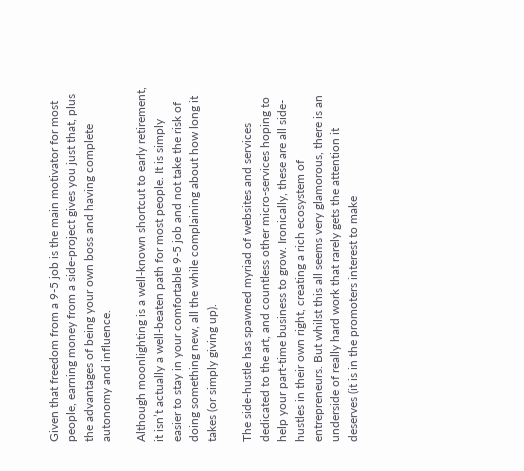Given that freedom from a 9-5 job is the main motivator for most people, earning money from a side-project gives you just that, plus the advantages of being your own boss and having complete autonomy and influence.

Although moonlighting is a well-known shortcut to early retirement, it isn’t actually a well-beaten path for most people. It is simply easier to stay in your comfortable 9-5 job and not take the risk of doing something new, all the while complaining about how long it takes (or simply giving up).

The side-hustle has spawned myriad of websites and services dedicated to the art, and countless other micro-services hoping to help your part-time business to grow. Ironically, these are all side-hustles in their own right, creating a rich ecosystem of entrepreneurs. But whilst this all seems very glamorous, there is an underside of really hard work that rarely gets the attention it deserves (it is in the promoters interest to make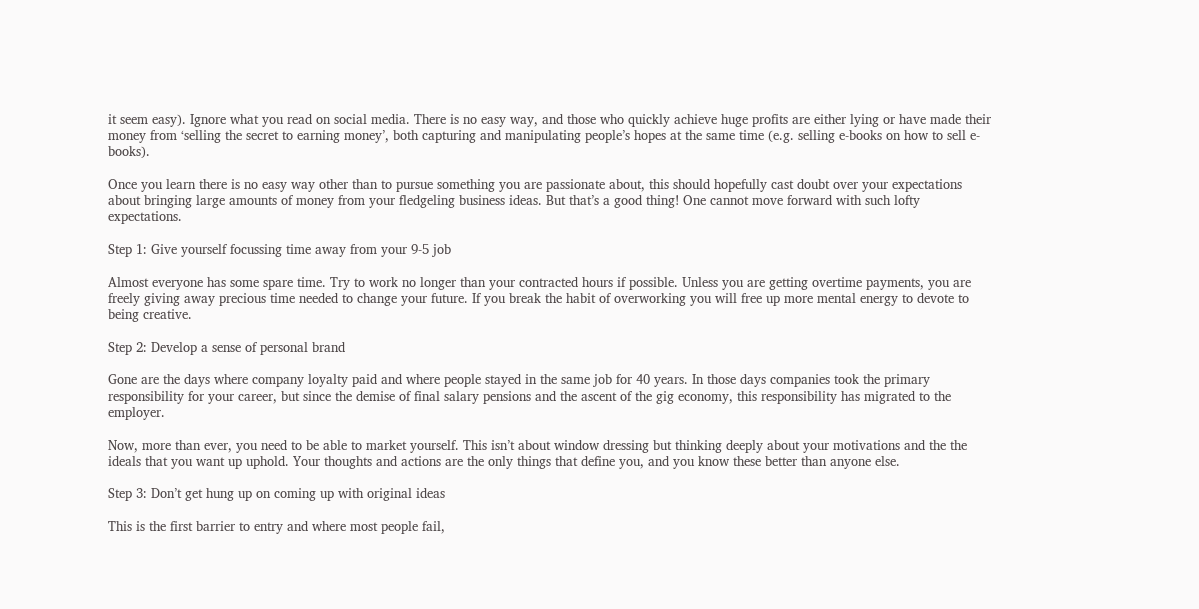it seem easy). Ignore what you read on social media. There is no easy way, and those who quickly achieve huge profits are either lying or have made their money from ‘selling the secret to earning money’, both capturing and manipulating people’s hopes at the same time (e.g. selling e-books on how to sell e-books).

Once you learn there is no easy way other than to pursue something you are passionate about, this should hopefully cast doubt over your expectations about bringing large amounts of money from your fledgeling business ideas. But that’s a good thing! One cannot move forward with such lofty expectations.

Step 1: Give yourself focussing time away from your 9-5 job

Almost everyone has some spare time. Try to work no longer than your contracted hours if possible. Unless you are getting overtime payments, you are freely giving away precious time needed to change your future. If you break the habit of overworking you will free up more mental energy to devote to being creative.

Step 2: Develop a sense of personal brand

Gone are the days where company loyalty paid and where people stayed in the same job for 40 years. In those days companies took the primary responsibility for your career, but since the demise of final salary pensions and the ascent of the gig economy, this responsibility has migrated to the employer.

Now, more than ever, you need to be able to market yourself. This isn’t about window dressing but thinking deeply about your motivations and the the ideals that you want up uphold. Your thoughts and actions are the only things that define you, and you know these better than anyone else.

Step 3: Don’t get hung up on coming up with original ideas

This is the first barrier to entry and where most people fail,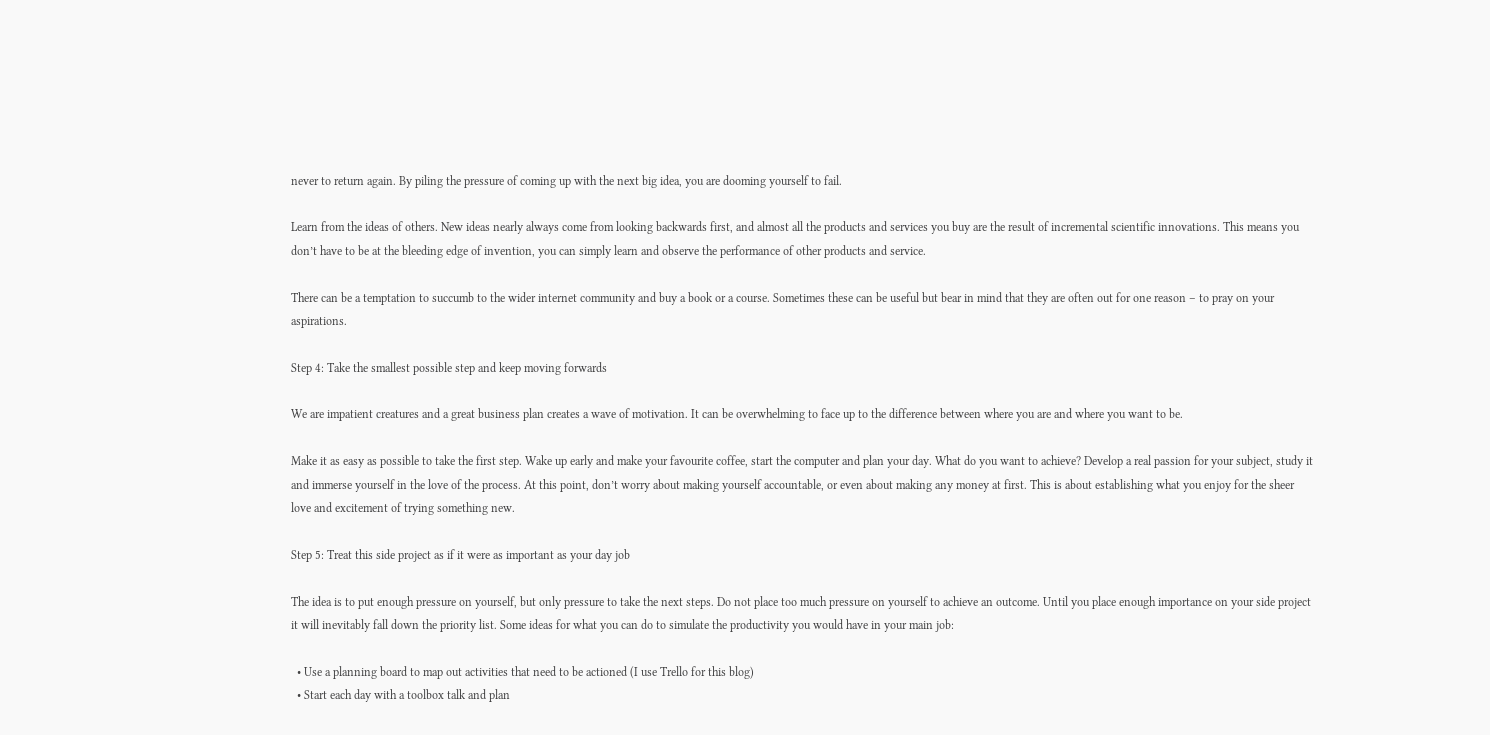never to return again. By piling the pressure of coming up with the next big idea, you are dooming yourself to fail.

Learn from the ideas of others. New ideas nearly always come from looking backwards first, and almost all the products and services you buy are the result of incremental scientific innovations. This means you don’t have to be at the bleeding edge of invention, you can simply learn and observe the performance of other products and service.

There can be a temptation to succumb to the wider internet community and buy a book or a course. Sometimes these can be useful but bear in mind that they are often out for one reason – to pray on your aspirations.

Step 4: Take the smallest possible step and keep moving forwards

We are impatient creatures and a great business plan creates a wave of motivation. It can be overwhelming to face up to the difference between where you are and where you want to be.

Make it as easy as possible to take the first step. Wake up early and make your favourite coffee, start the computer and plan your day. What do you want to achieve? Develop a real passion for your subject, study it and immerse yourself in the love of the process. At this point, don’t worry about making yourself accountable, or even about making any money at first. This is about establishing what you enjoy for the sheer love and excitement of trying something new.

Step 5: Treat this side project as if it were as important as your day job

The idea is to put enough pressure on yourself, but only pressure to take the next steps. Do not place too much pressure on yourself to achieve an outcome. Until you place enough importance on your side project it will inevitably fall down the priority list. Some ideas for what you can do to simulate the productivity you would have in your main job:

  • Use a planning board to map out activities that need to be actioned (I use Trello for this blog)
  • Start each day with a toolbox talk and plan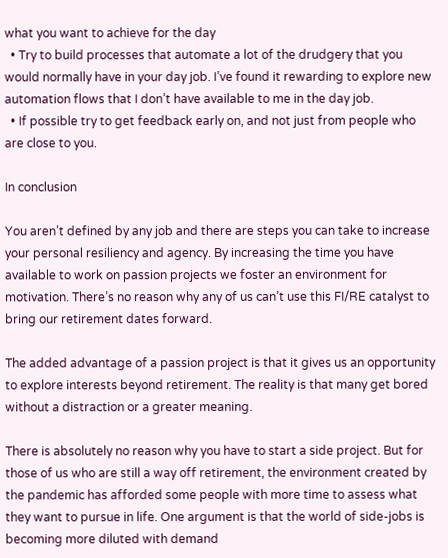what you want to achieve for the day
  • Try to build processes that automate a lot of the drudgery that you would normally have in your day job. I’ve found it rewarding to explore new automation flows that I don’t have available to me in the day job.
  • If possible try to get feedback early on, and not just from people who are close to you.

In conclusion

You aren’t defined by any job and there are steps you can take to increase your personal resiliency and agency. By increasing the time you have available to work on passion projects we foster an environment for motivation. There’s no reason why any of us can’t use this FI/RE catalyst to bring our retirement dates forward.

The added advantage of a passion project is that it gives us an opportunity to explore interests beyond retirement. The reality is that many get bored without a distraction or a greater meaning.

There is absolutely no reason why you have to start a side project. But for those of us who are still a way off retirement, the environment created by the pandemic has afforded some people with more time to assess what they want to pursue in life. One argument is that the world of side-jobs is becoming more diluted with demand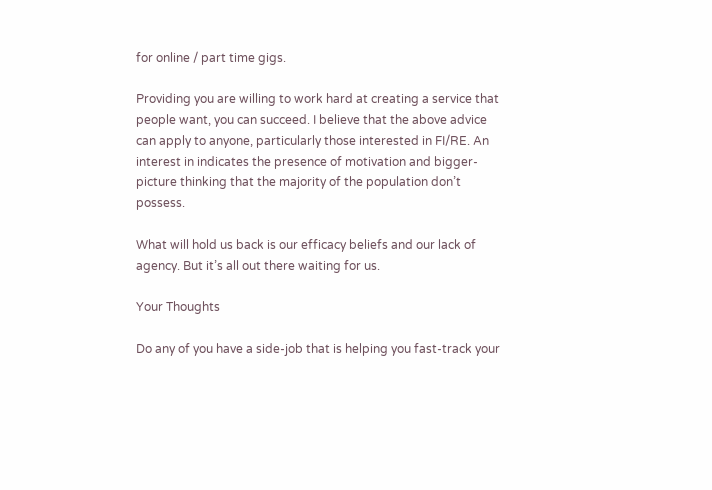for online / part time gigs.

Providing you are willing to work hard at creating a service that people want, you can succeed. I believe that the above advice can apply to anyone, particularly those interested in FI/RE. An interest in indicates the presence of motivation and bigger-picture thinking that the majority of the population don’t possess.

What will hold us back is our efficacy beliefs and our lack of agency. But it’s all out there waiting for us.

Your Thoughts

Do any of you have a side-job that is helping you fast-track your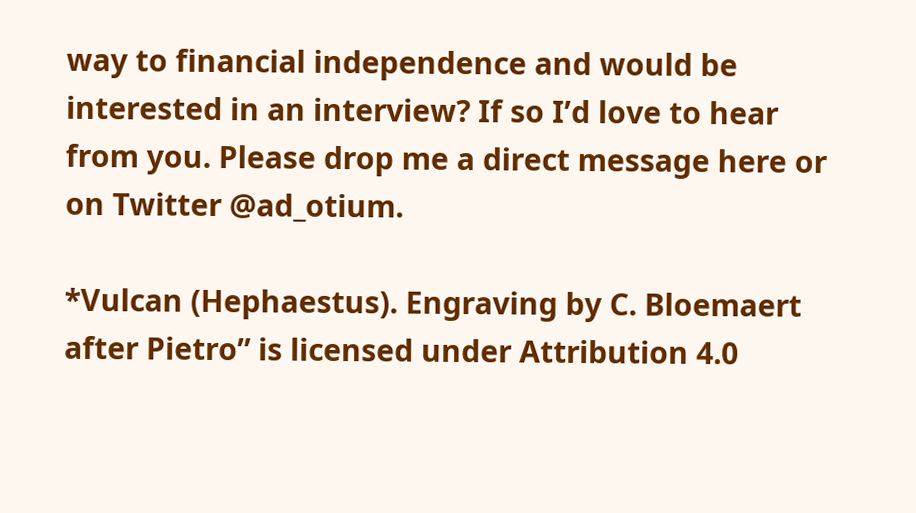way to financial independence and would be interested in an interview? If so I’d love to hear from you. Please drop me a direct message here or on Twitter @ad_otium.

*Vulcan (Hephaestus). Engraving by C. Bloemaert after Pietro” is licensed under Attribution 4.0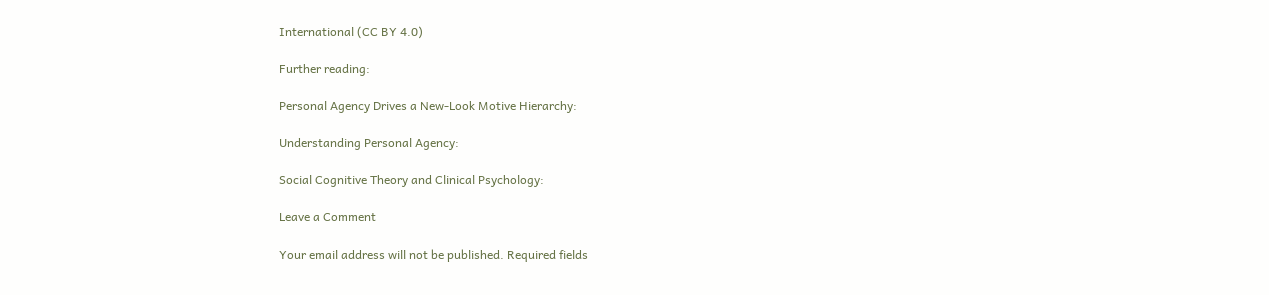International (CC BY 4.0)

Further reading:

Personal Agency Drives a New-Look Motive Hierarchy:

Understanding Personal Agency:

Social Cognitive Theory and Clinical Psychology:

Leave a Comment

Your email address will not be published. Required fields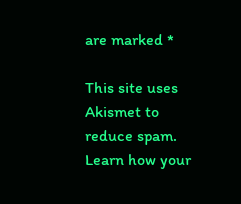are marked *

This site uses Akismet to reduce spam. Learn how your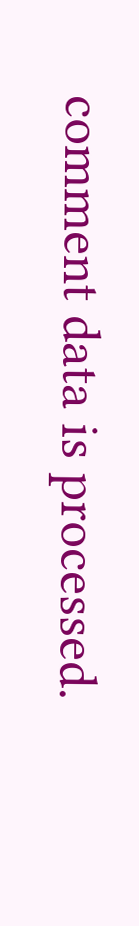comment data is processed.